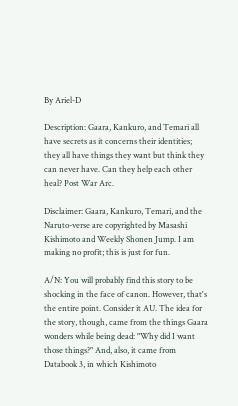By Ariel-D

Description: Gaara, Kankuro, and Temari all have secrets as it concerns their identities; they all have things they want but think they can never have. Can they help each other heal? Post War Arc.

Disclaimer: Gaara, Kankuro, Temari, and the Naruto-verse are copyrighted by Masashi Kishimoto and Weekly Shonen Jump. I am making no profit; this is just for fun.

A/N: You will probably find this story to be shocking in the face of canon. However, that's the entire point. Consider it AU. The idea for the story, though, came from the things Gaara wonders while being dead: "Why did I want those things?" And, also, it came from Databook 3, in which Kishimoto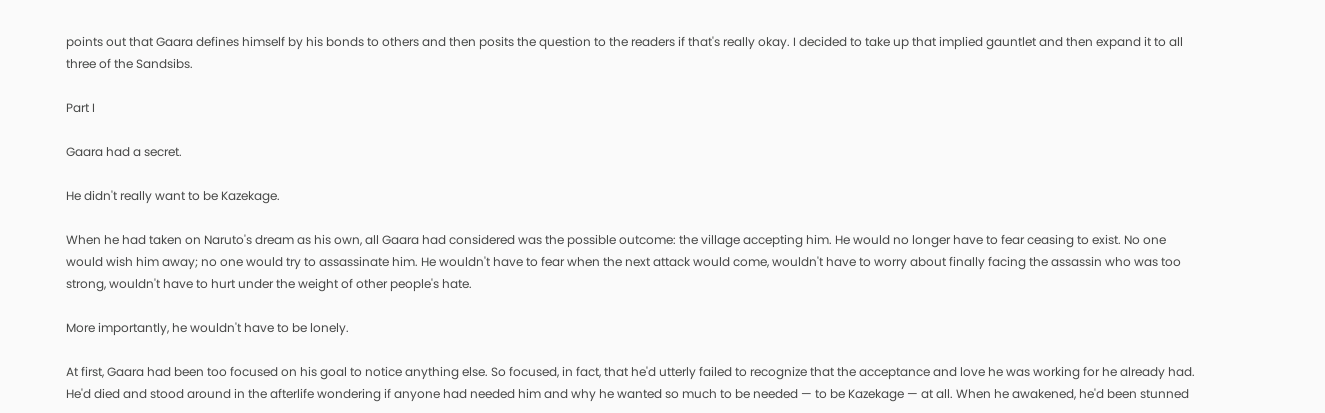points out that Gaara defines himself by his bonds to others and then posits the question to the readers if that's really okay. I decided to take up that implied gauntlet and then expand it to all three of the Sandsibs.

Part I

Gaara had a secret.

He didn't really want to be Kazekage.

When he had taken on Naruto's dream as his own, all Gaara had considered was the possible outcome: the village accepting him. He would no longer have to fear ceasing to exist. No one would wish him away; no one would try to assassinate him. He wouldn't have to fear when the next attack would come, wouldn't have to worry about finally facing the assassin who was too strong, wouldn't have to hurt under the weight of other people's hate.

More importantly, he wouldn't have to be lonely.

At first, Gaara had been too focused on his goal to notice anything else. So focused, in fact, that he'd utterly failed to recognize that the acceptance and love he was working for he already had. He'd died and stood around in the afterlife wondering if anyone had needed him and why he wanted so much to be needed — to be Kazekage — at all. When he awakened, he'd been stunned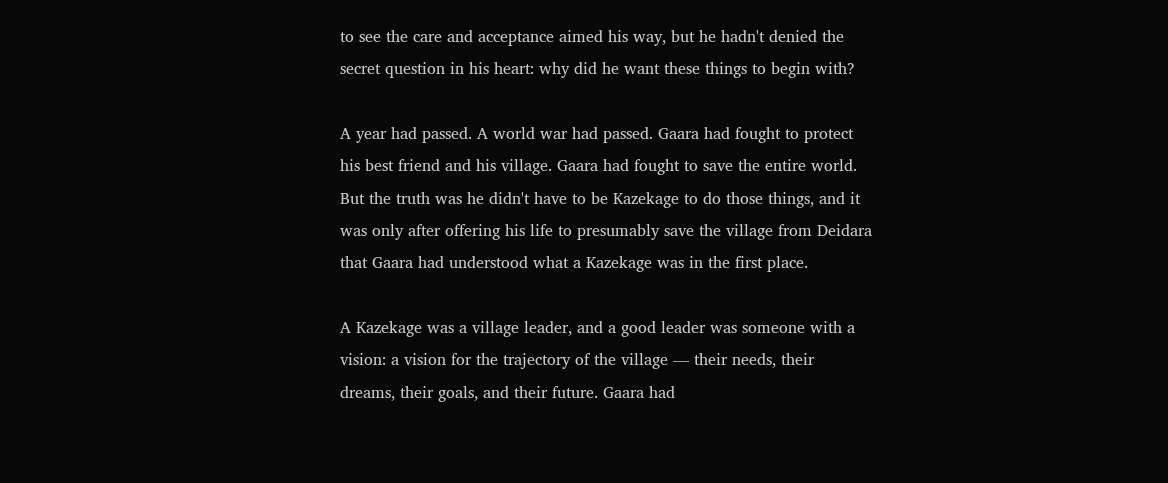to see the care and acceptance aimed his way, but he hadn't denied the secret question in his heart: why did he want these things to begin with?

A year had passed. A world war had passed. Gaara had fought to protect his best friend and his village. Gaara had fought to save the entire world. But the truth was he didn't have to be Kazekage to do those things, and it was only after offering his life to presumably save the village from Deidara that Gaara had understood what a Kazekage was in the first place.

A Kazekage was a village leader, and a good leader was someone with a vision: a vision for the trajectory of the village — their needs, their dreams, their goals, and their future. Gaara had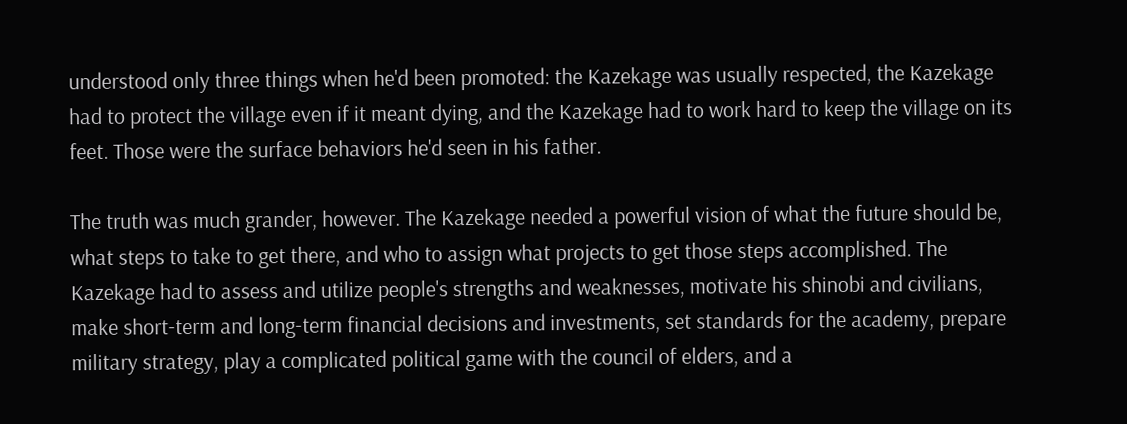understood only three things when he'd been promoted: the Kazekage was usually respected, the Kazekage had to protect the village even if it meant dying, and the Kazekage had to work hard to keep the village on its feet. Those were the surface behaviors he'd seen in his father.

The truth was much grander, however. The Kazekage needed a powerful vision of what the future should be, what steps to take to get there, and who to assign what projects to get those steps accomplished. The Kazekage had to assess and utilize people's strengths and weaknesses, motivate his shinobi and civilians, make short-term and long-term financial decisions and investments, set standards for the academy, prepare military strategy, play a complicated political game with the council of elders, and a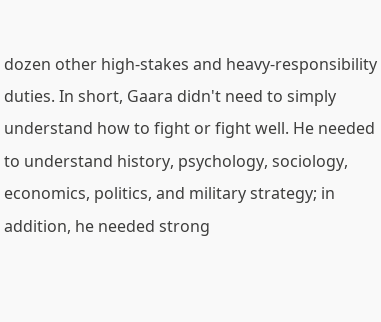dozen other high-stakes and heavy-responsibility duties. In short, Gaara didn't need to simply understand how to fight or fight well. He needed to understand history, psychology, sociology, economics, politics, and military strategy; in addition, he needed strong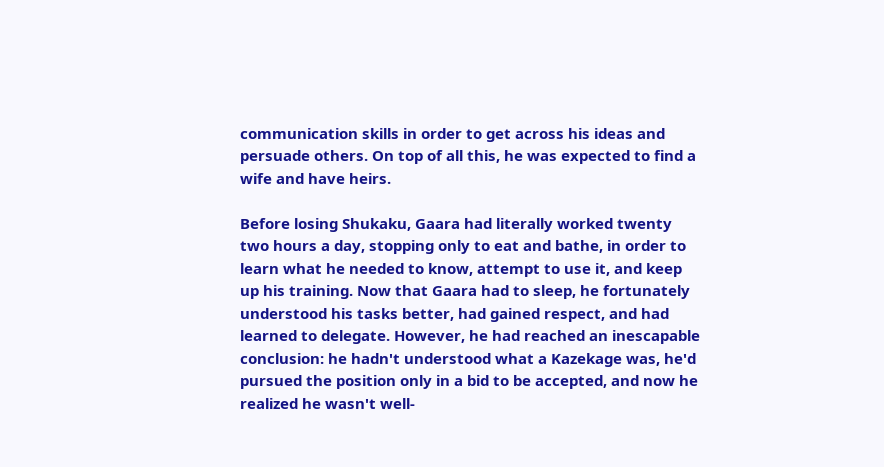communication skills in order to get across his ideas and persuade others. On top of all this, he was expected to find a wife and have heirs.

Before losing Shukaku, Gaara had literally worked twenty two hours a day, stopping only to eat and bathe, in order to learn what he needed to know, attempt to use it, and keep up his training. Now that Gaara had to sleep, he fortunately understood his tasks better, had gained respect, and had learned to delegate. However, he had reached an inescapable conclusion: he hadn't understood what a Kazekage was, he'd pursued the position only in a bid to be accepted, and now he realized he wasn't well-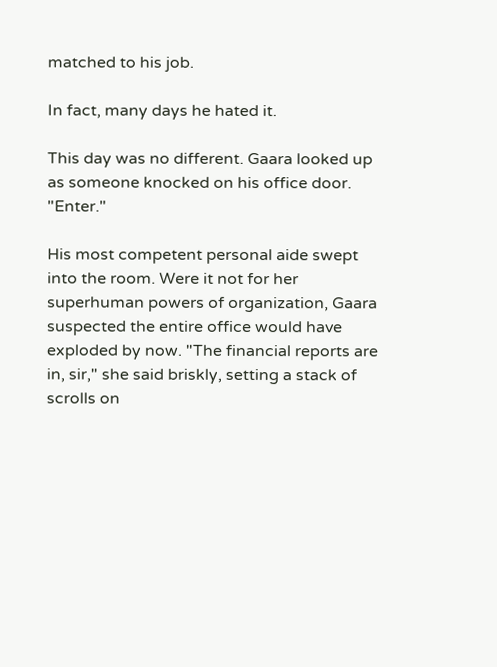matched to his job.

In fact, many days he hated it.

This day was no different. Gaara looked up as someone knocked on his office door. "Enter."

His most competent personal aide swept into the room. Were it not for her superhuman powers of organization, Gaara suspected the entire office would have exploded by now. "The financial reports are in, sir," she said briskly, setting a stack of scrolls on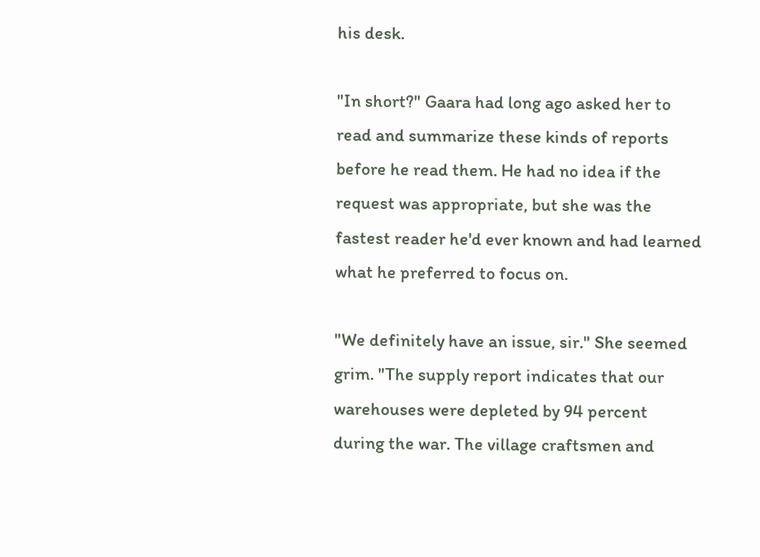his desk.

"In short?" Gaara had long ago asked her to read and summarize these kinds of reports before he read them. He had no idea if the request was appropriate, but she was the fastest reader he'd ever known and had learned what he preferred to focus on.

"We definitely have an issue, sir." She seemed grim. "The supply report indicates that our warehouses were depleted by 94 percent during the war. The village craftsmen and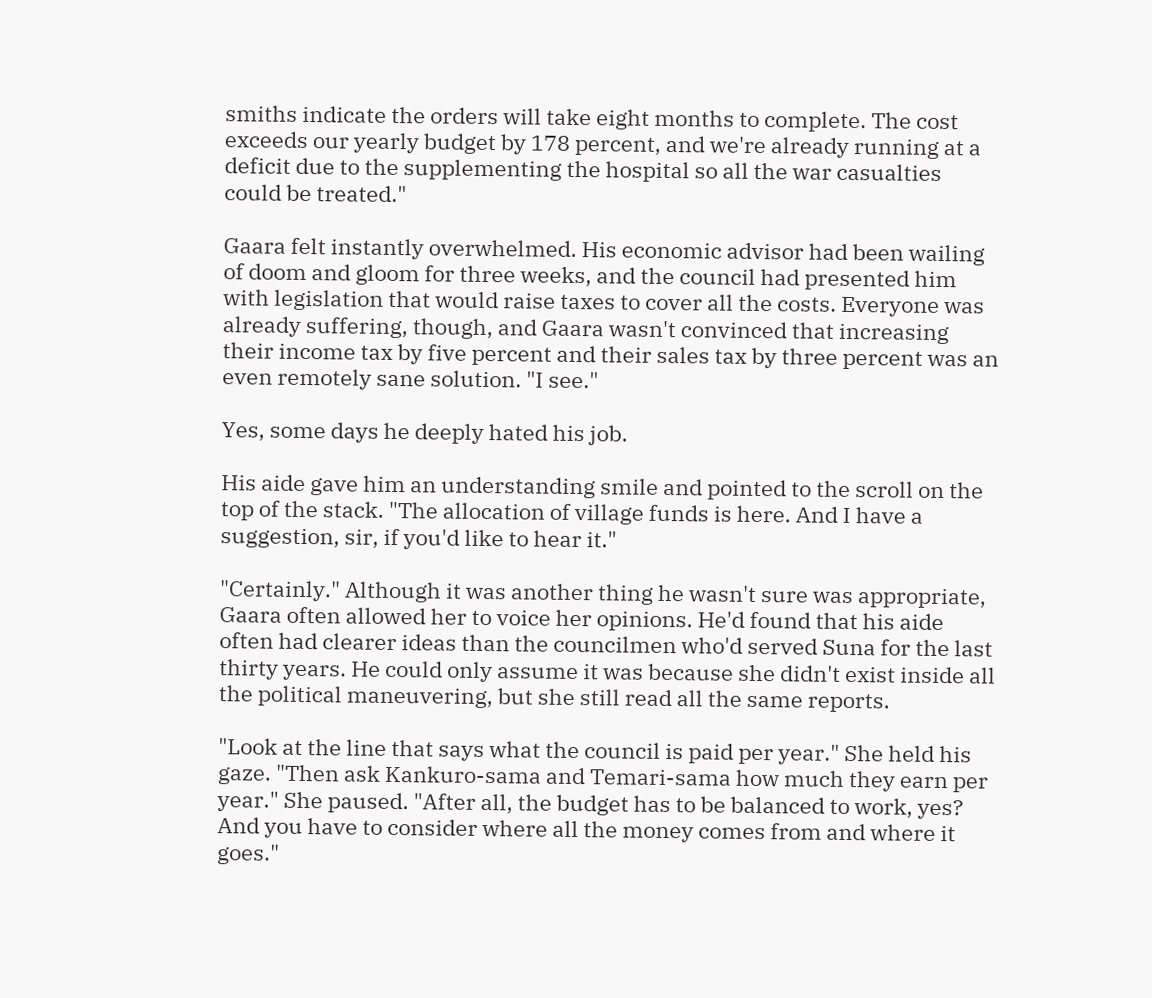smiths indicate the orders will take eight months to complete. The cost exceeds our yearly budget by 178 percent, and we're already running at a deficit due to the supplementing the hospital so all the war casualties could be treated."

Gaara felt instantly overwhelmed. His economic advisor had been wailing of doom and gloom for three weeks, and the council had presented him with legislation that would raise taxes to cover all the costs. Everyone was already suffering, though, and Gaara wasn't convinced that increasing their income tax by five percent and their sales tax by three percent was an even remotely sane solution. "I see."

Yes, some days he deeply hated his job.

His aide gave him an understanding smile and pointed to the scroll on the top of the stack. "The allocation of village funds is here. And I have a suggestion, sir, if you'd like to hear it."

"Certainly." Although it was another thing he wasn't sure was appropriate, Gaara often allowed her to voice her opinions. He'd found that his aide often had clearer ideas than the councilmen who'd served Suna for the last thirty years. He could only assume it was because she didn't exist inside all the political maneuvering, but she still read all the same reports.

"Look at the line that says what the council is paid per year." She held his gaze. "Then ask Kankuro-sama and Temari-sama how much they earn per year." She paused. "After all, the budget has to be balanced to work, yes? And you have to consider where all the money comes from and where it goes."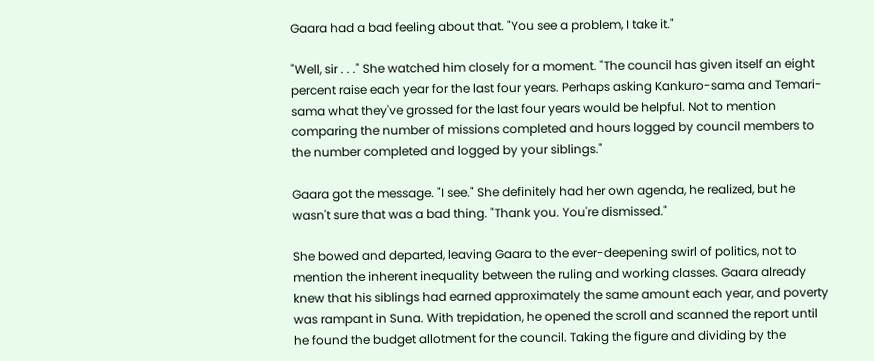Gaara had a bad feeling about that. "You see a problem, I take it."

"Well, sir . . ." She watched him closely for a moment. "The council has given itself an eight percent raise each year for the last four years. Perhaps asking Kankuro-sama and Temari-sama what they've grossed for the last four years would be helpful. Not to mention comparing the number of missions completed and hours logged by council members to the number completed and logged by your siblings."

Gaara got the message. "I see." She definitely had her own agenda, he realized, but he wasn't sure that was a bad thing. "Thank you. You're dismissed."

She bowed and departed, leaving Gaara to the ever-deepening swirl of politics, not to mention the inherent inequality between the ruling and working classes. Gaara already knew that his siblings had earned approximately the same amount each year, and poverty was rampant in Suna. With trepidation, he opened the scroll and scanned the report until he found the budget allotment for the council. Taking the figure and dividing by the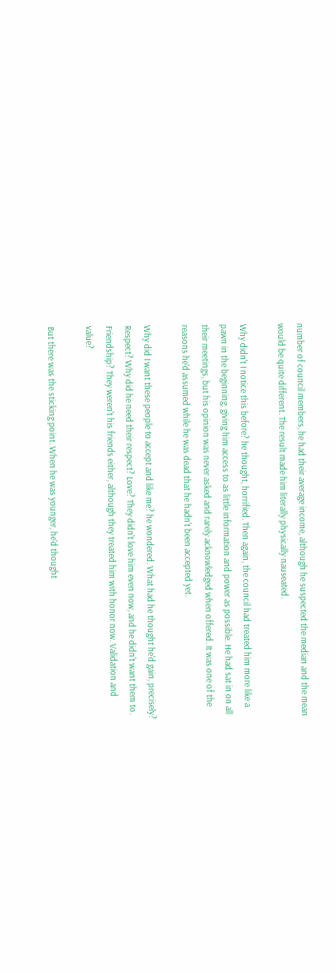number of council members, he had their average income, although he suspected the median and the mean would be quite different. The result made him literally physically nauseated.

Why didn't I notice this before? he thought, horrified. Then again, the council had treated him more like a pawn in the beginning, giving him access to as little information and power as possible. He had sat in on all their meetings, but his opinion was never asked and rarely acknowledged when offered. It was one of the reasons he'd assumed while he was dead that he hadn't been accepted yet.

Why did I want these people to accept and like me? he wondered. What had he thought he'd gain, precisely? Respect? Why did he need their respect? Love? They didn't love him even now, and he didn't want them to. Friendship? They weren't his friends either, although they treated him with honor now. Validation and value?

But there was the sticking point. When he was younger, he'd thought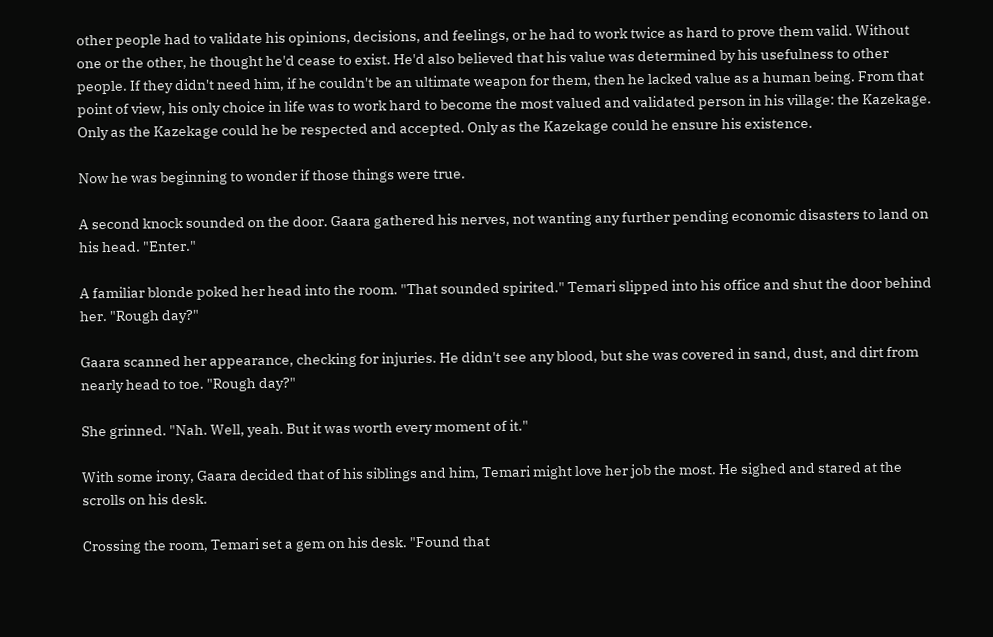other people had to validate his opinions, decisions, and feelings, or he had to work twice as hard to prove them valid. Without one or the other, he thought he'd cease to exist. He'd also believed that his value was determined by his usefulness to other people. If they didn't need him, if he couldn't be an ultimate weapon for them, then he lacked value as a human being. From that point of view, his only choice in life was to work hard to become the most valued and validated person in his village: the Kazekage. Only as the Kazekage could he be respected and accepted. Only as the Kazekage could he ensure his existence.

Now he was beginning to wonder if those things were true.

A second knock sounded on the door. Gaara gathered his nerves, not wanting any further pending economic disasters to land on his head. "Enter."

A familiar blonde poked her head into the room. "That sounded spirited." Temari slipped into his office and shut the door behind her. "Rough day?"

Gaara scanned her appearance, checking for injuries. He didn't see any blood, but she was covered in sand, dust, and dirt from nearly head to toe. "Rough day?"

She grinned. "Nah. Well, yeah. But it was worth every moment of it."

With some irony, Gaara decided that of his siblings and him, Temari might love her job the most. He sighed and stared at the scrolls on his desk.

Crossing the room, Temari set a gem on his desk. "Found that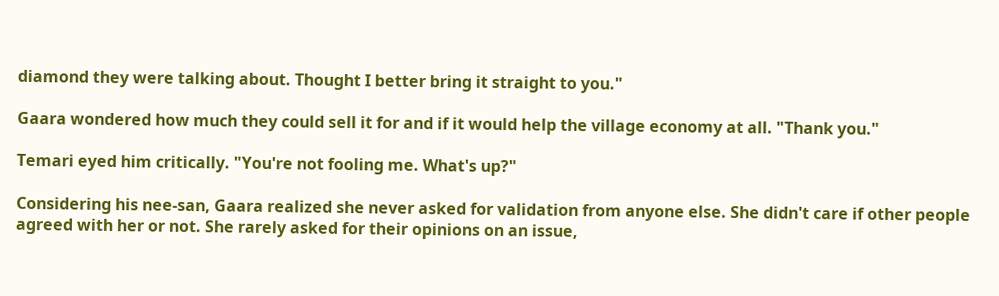diamond they were talking about. Thought I better bring it straight to you."

Gaara wondered how much they could sell it for and if it would help the village economy at all. "Thank you."

Temari eyed him critically. "You're not fooling me. What's up?"

Considering his nee-san, Gaara realized she never asked for validation from anyone else. She didn't care if other people agreed with her or not. She rarely asked for their opinions on an issue,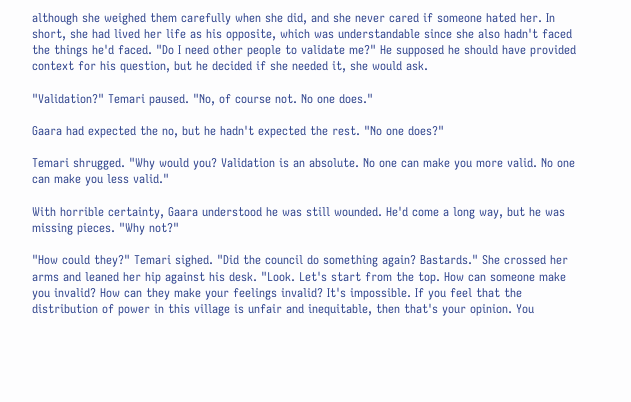although she weighed them carefully when she did, and she never cared if someone hated her. In short, she had lived her life as his opposite, which was understandable since she also hadn't faced the things he'd faced. "Do I need other people to validate me?" He supposed he should have provided context for his question, but he decided if she needed it, she would ask.

"Validation?" Temari paused. "No, of course not. No one does."

Gaara had expected the no, but he hadn't expected the rest. "No one does?"

Temari shrugged. "Why would you? Validation is an absolute. No one can make you more valid. No one can make you less valid."

With horrible certainty, Gaara understood he was still wounded. He'd come a long way, but he was missing pieces. "Why not?"

"How could they?" Temari sighed. "Did the council do something again? Bastards." She crossed her arms and leaned her hip against his desk. "Look. Let's start from the top. How can someone make you invalid? How can they make your feelings invalid? It's impossible. If you feel that the distribution of power in this village is unfair and inequitable, then that's your opinion. You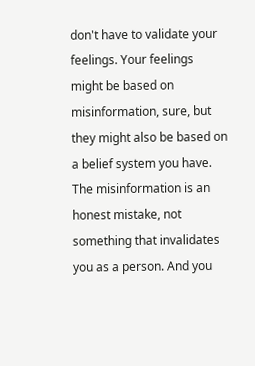don't have to validate your feelings. Your feelings might be based on misinformation, sure, but they might also be based on a belief system you have. The misinformation is an honest mistake, not something that invalidates you as a person. And you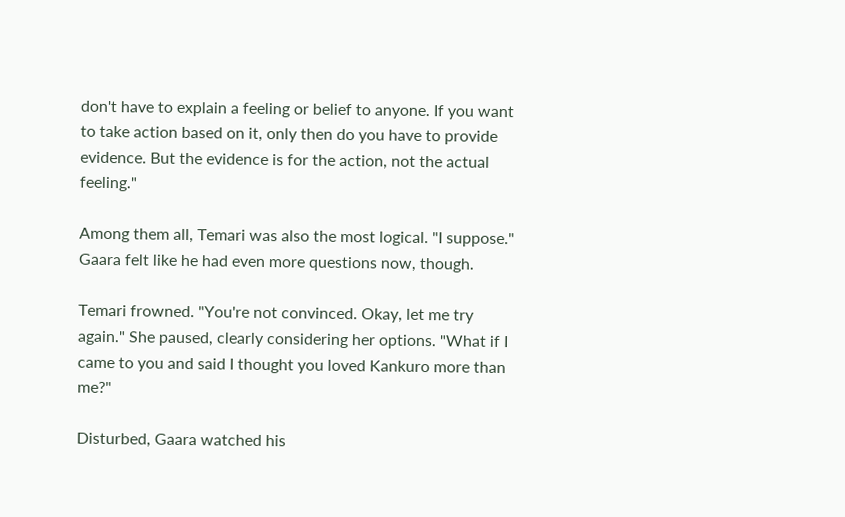don't have to explain a feeling or belief to anyone. If you want to take action based on it, only then do you have to provide evidence. But the evidence is for the action, not the actual feeling."

Among them all, Temari was also the most logical. "I suppose." Gaara felt like he had even more questions now, though.

Temari frowned. "You're not convinced. Okay, let me try again." She paused, clearly considering her options. "What if I came to you and said I thought you loved Kankuro more than me?"

Disturbed, Gaara watched his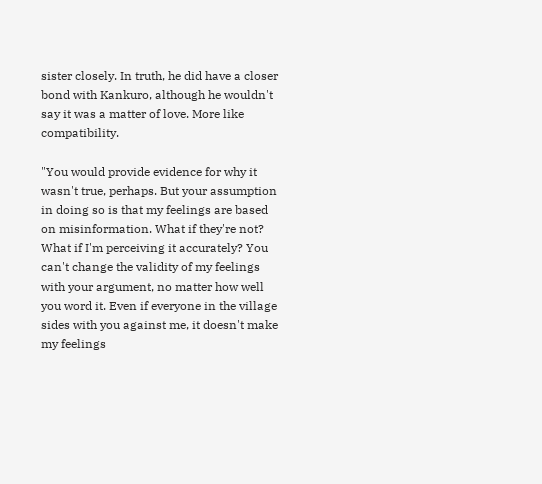sister closely. In truth, he did have a closer bond with Kankuro, although he wouldn't say it was a matter of love. More like compatibility.

"You would provide evidence for why it wasn't true, perhaps. But your assumption in doing so is that my feelings are based on misinformation. What if they're not? What if I'm perceiving it accurately? You can't change the validity of my feelings with your argument, no matter how well you word it. Even if everyone in the village sides with you against me, it doesn't make my feelings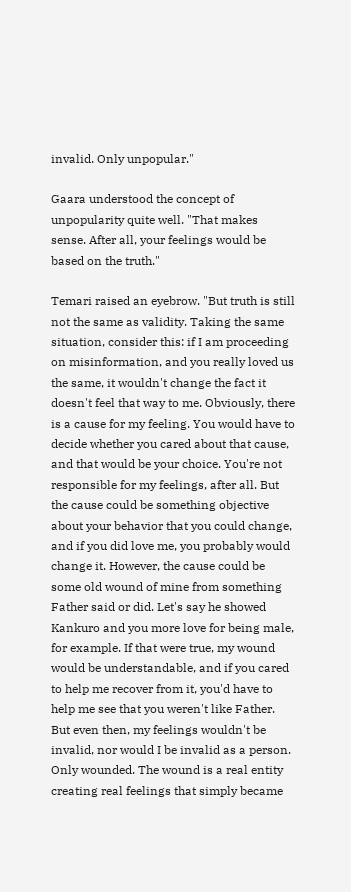invalid. Only unpopular."

Gaara understood the concept of unpopularity quite well. "That makes sense. After all, your feelings would be based on the truth."

Temari raised an eyebrow. "But truth is still not the same as validity. Taking the same situation, consider this: if I am proceeding on misinformation, and you really loved us the same, it wouldn't change the fact it doesn't feel that way to me. Obviously, there is a cause for my feeling. You would have to decide whether you cared about that cause, and that would be your choice. You're not responsible for my feelings, after all. But the cause could be something objective about your behavior that you could change, and if you did love me, you probably would change it. However, the cause could be some old wound of mine from something Father said or did. Let's say he showed Kankuro and you more love for being male, for example. If that were true, my wound would be understandable, and if you cared to help me recover from it, you'd have to help me see that you weren't like Father. But even then, my feelings wouldn't be invalid, nor would I be invalid as a person. Only wounded. The wound is a real entity creating real feelings that simply became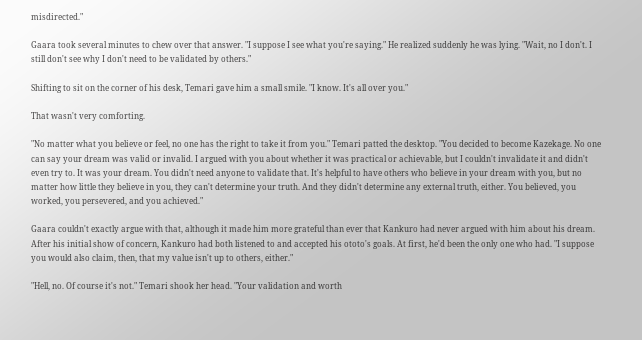misdirected."

Gaara took several minutes to chew over that answer. "I suppose I see what you're saying." He realized suddenly he was lying. "Wait, no I don't. I still don't see why I don't need to be validated by others."

Shifting to sit on the corner of his desk, Temari gave him a small smile. "I know. It's all over you."

That wasn't very comforting.

"No matter what you believe or feel, no one has the right to take it from you." Temari patted the desktop. "You decided to become Kazekage. No one can say your dream was valid or invalid. I argued with you about whether it was practical or achievable, but I couldn't invalidate it and didn't even try to. It was your dream. You didn't need anyone to validate that. It's helpful to have others who believe in your dream with you, but no matter how little they believe in you, they can't determine your truth. And they didn't determine any external truth, either. You believed, you worked, you persevered, and you achieved."

Gaara couldn't exactly argue with that, although it made him more grateful than ever that Kankuro had never argued with him about his dream. After his initial show of concern, Kankuro had both listened to and accepted his ototo's goals. At first, he'd been the only one who had. "I suppose you would also claim, then, that my value isn't up to others, either."

"Hell, no. Of course it's not." Temari shook her head. "Your validation and worth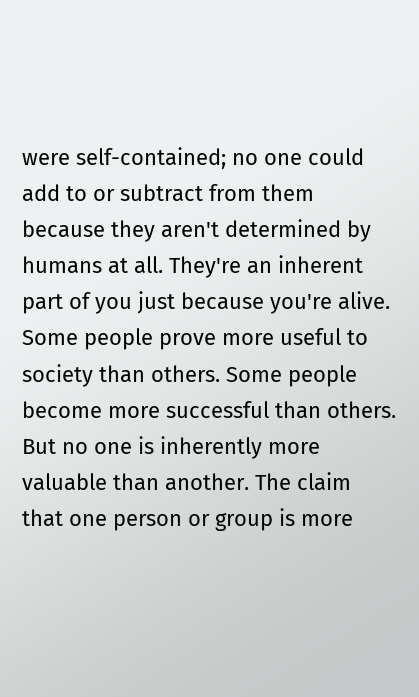were self-contained; no one could add to or subtract from them because they aren't determined by humans at all. They're an inherent part of you just because you're alive. Some people prove more useful to society than others. Some people become more successful than others. But no one is inherently more valuable than another. The claim that one person or group is more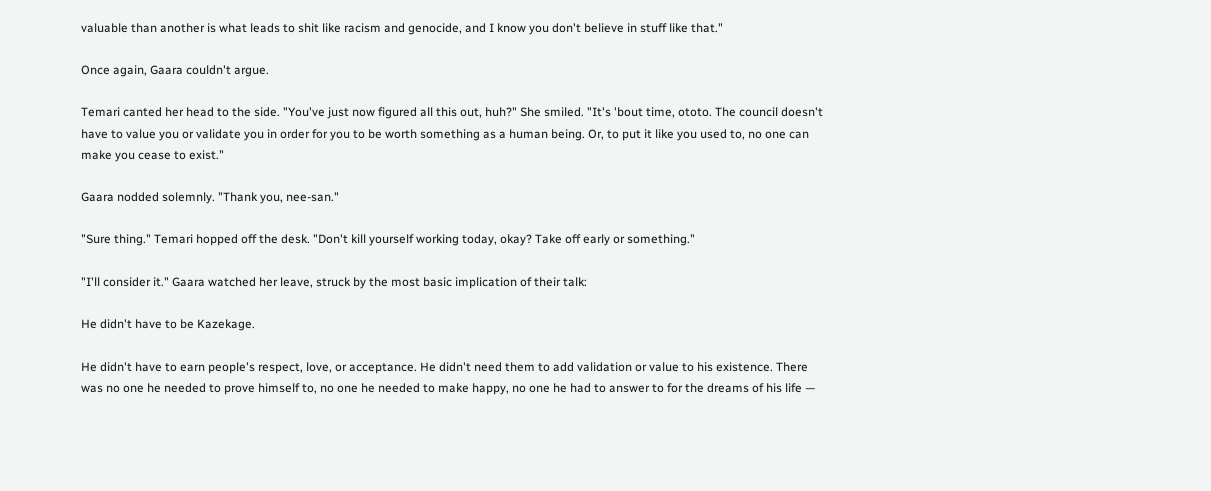valuable than another is what leads to shit like racism and genocide, and I know you don't believe in stuff like that."

Once again, Gaara couldn't argue.

Temari canted her head to the side. "You've just now figured all this out, huh?" She smiled. "It's 'bout time, ototo. The council doesn't have to value you or validate you in order for you to be worth something as a human being. Or, to put it like you used to, no one can make you cease to exist."

Gaara nodded solemnly. "Thank you, nee-san."

"Sure thing." Temari hopped off the desk. "Don't kill yourself working today, okay? Take off early or something."

"I'll consider it." Gaara watched her leave, struck by the most basic implication of their talk:

He didn't have to be Kazekage.

He didn't have to earn people's respect, love, or acceptance. He didn't need them to add validation or value to his existence. There was no one he needed to prove himself to, no one he needed to make happy, no one he had to answer to for the dreams of his life —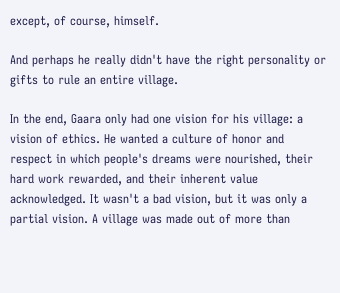except, of course, himself.

And perhaps he really didn't have the right personality or gifts to rule an entire village.

In the end, Gaara only had one vision for his village: a vision of ethics. He wanted a culture of honor and respect in which people's dreams were nourished, their hard work rewarded, and their inherent value acknowledged. It wasn't a bad vision, but it was only a partial vision. A village was made out of more than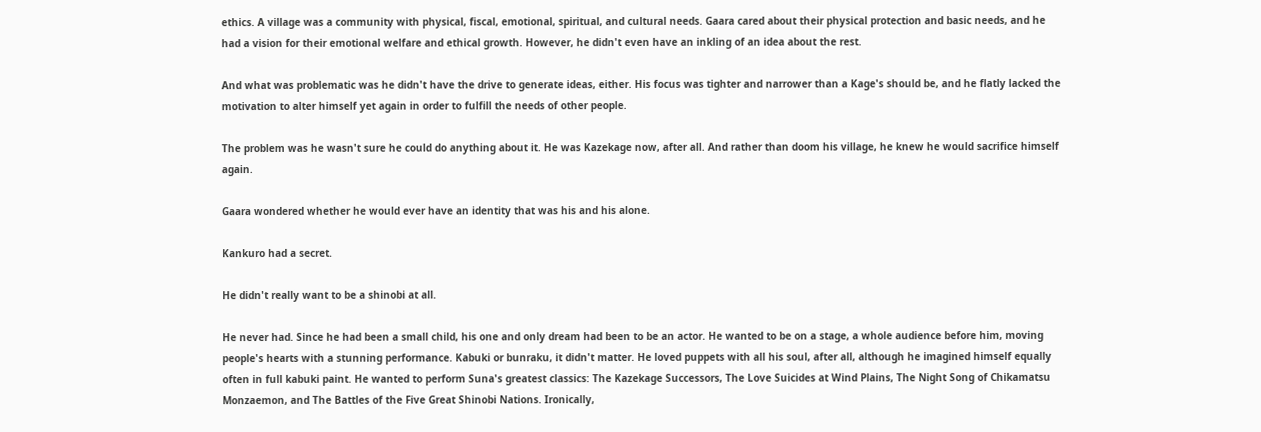ethics. A village was a community with physical, fiscal, emotional, spiritual, and cultural needs. Gaara cared about their physical protection and basic needs, and he had a vision for their emotional welfare and ethical growth. However, he didn't even have an inkling of an idea about the rest.

And what was problematic was he didn't have the drive to generate ideas, either. His focus was tighter and narrower than a Kage's should be, and he flatly lacked the motivation to alter himself yet again in order to fulfill the needs of other people.

The problem was he wasn't sure he could do anything about it. He was Kazekage now, after all. And rather than doom his village, he knew he would sacrifice himself again.

Gaara wondered whether he would ever have an identity that was his and his alone.

Kankuro had a secret.

He didn't really want to be a shinobi at all.

He never had. Since he had been a small child, his one and only dream had been to be an actor. He wanted to be on a stage, a whole audience before him, moving people's hearts with a stunning performance. Kabuki or bunraku, it didn't matter. He loved puppets with all his soul, after all, although he imagined himself equally often in full kabuki paint. He wanted to perform Suna's greatest classics: The Kazekage Successors, The Love Suicides at Wind Plains, The Night Song of Chikamatsu Monzaemon, and The Battles of the Five Great Shinobi Nations. Ironically,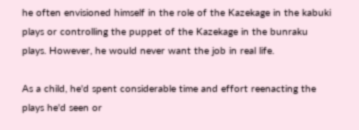he often envisioned himself in the role of the Kazekage in the kabuki plays or controlling the puppet of the Kazekage in the bunraku plays. However, he would never want the job in real life.

As a child, he'd spent considerable time and effort reenacting the plays he'd seen or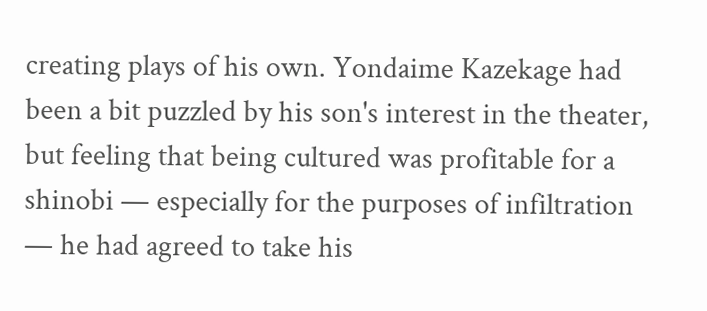creating plays of his own. Yondaime Kazekage had been a bit puzzled by his son's interest in the theater, but feeling that being cultured was profitable for a shinobi — especially for the purposes of infiltration — he had agreed to take his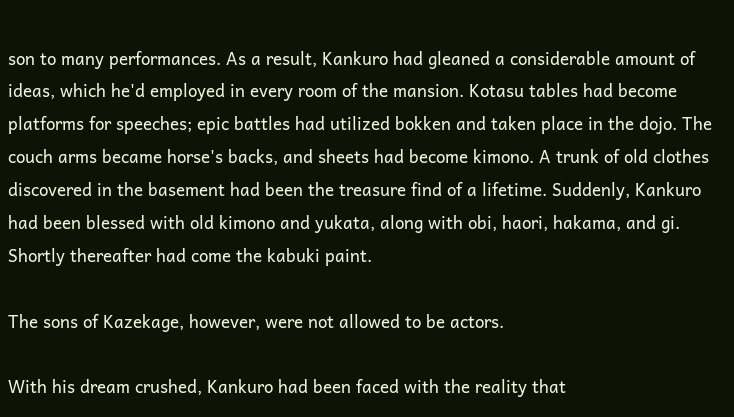son to many performances. As a result, Kankuro had gleaned a considerable amount of ideas, which he'd employed in every room of the mansion. Kotasu tables had become platforms for speeches; epic battles had utilized bokken and taken place in the dojo. The couch arms became horse's backs, and sheets had become kimono. A trunk of old clothes discovered in the basement had been the treasure find of a lifetime. Suddenly, Kankuro had been blessed with old kimono and yukata, along with obi, haori, hakama, and gi. Shortly thereafter had come the kabuki paint.

The sons of Kazekage, however, were not allowed to be actors.

With his dream crushed, Kankuro had been faced with the reality that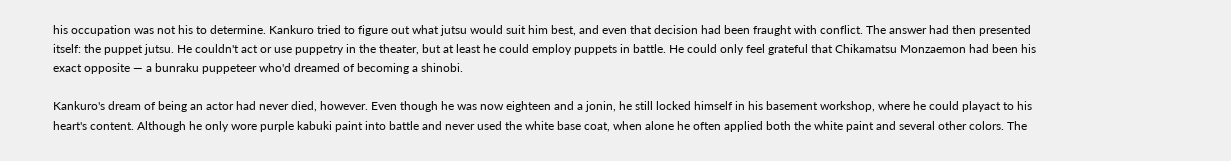his occupation was not his to determine. Kankuro tried to figure out what jutsu would suit him best, and even that decision had been fraught with conflict. The answer had then presented itself: the puppet jutsu. He couldn't act or use puppetry in the theater, but at least he could employ puppets in battle. He could only feel grateful that Chikamatsu Monzaemon had been his exact opposite — a bunraku puppeteer who'd dreamed of becoming a shinobi.

Kankuro's dream of being an actor had never died, however. Even though he was now eighteen and a jonin, he still locked himself in his basement workshop, where he could playact to his heart's content. Although he only wore purple kabuki paint into battle and never used the white base coat, when alone he often applied both the white paint and several other colors. The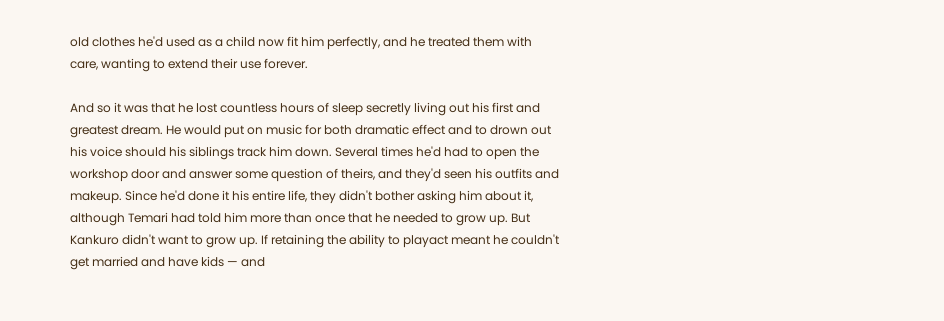old clothes he'd used as a child now fit him perfectly, and he treated them with care, wanting to extend their use forever.

And so it was that he lost countless hours of sleep secretly living out his first and greatest dream. He would put on music for both dramatic effect and to drown out his voice should his siblings track him down. Several times he'd had to open the workshop door and answer some question of theirs, and they'd seen his outfits and makeup. Since he'd done it his entire life, they didn't bother asking him about it, although Temari had told him more than once that he needed to grow up. But Kankuro didn't want to grow up. If retaining the ability to playact meant he couldn't get married and have kids — and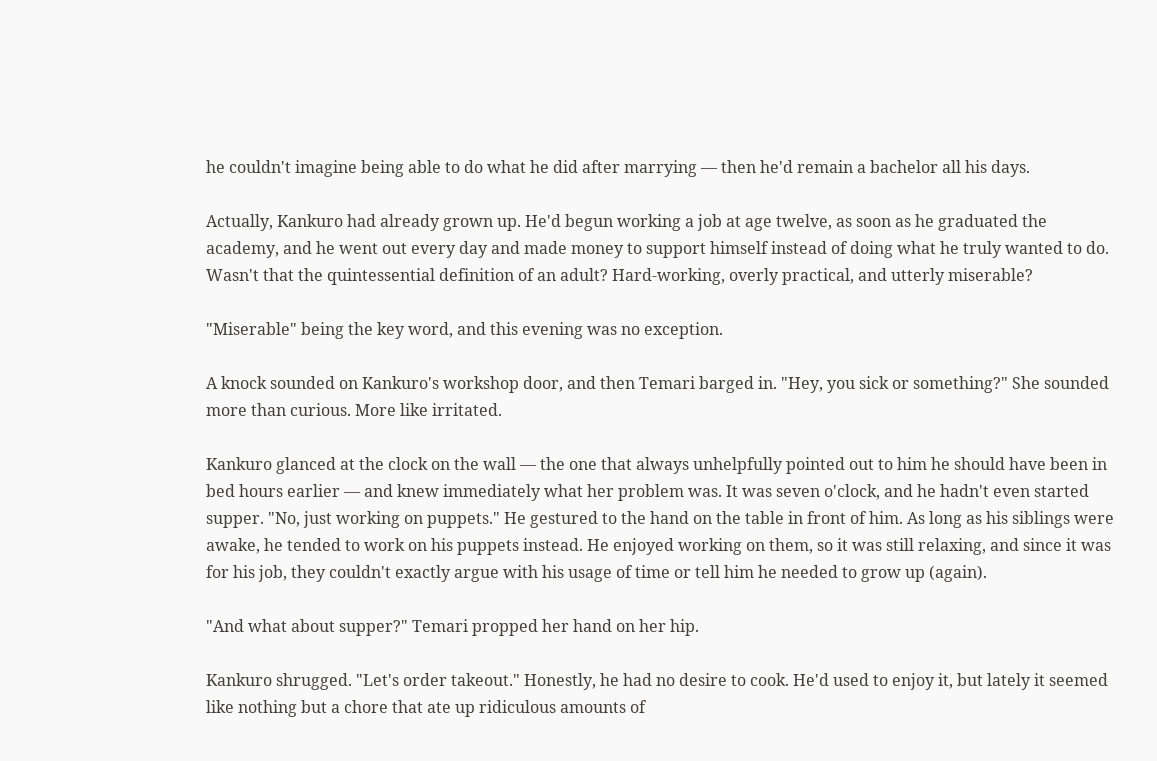he couldn't imagine being able to do what he did after marrying — then he'd remain a bachelor all his days.

Actually, Kankuro had already grown up. He'd begun working a job at age twelve, as soon as he graduated the academy, and he went out every day and made money to support himself instead of doing what he truly wanted to do. Wasn't that the quintessential definition of an adult? Hard-working, overly practical, and utterly miserable?

"Miserable" being the key word, and this evening was no exception.

A knock sounded on Kankuro's workshop door, and then Temari barged in. "Hey, you sick or something?" She sounded more than curious. More like irritated.

Kankuro glanced at the clock on the wall — the one that always unhelpfully pointed out to him he should have been in bed hours earlier — and knew immediately what her problem was. It was seven o'clock, and he hadn't even started supper. "No, just working on puppets." He gestured to the hand on the table in front of him. As long as his siblings were awake, he tended to work on his puppets instead. He enjoyed working on them, so it was still relaxing, and since it was for his job, they couldn't exactly argue with his usage of time or tell him he needed to grow up (again).

"And what about supper?" Temari propped her hand on her hip.

Kankuro shrugged. "Let's order takeout." Honestly, he had no desire to cook. He'd used to enjoy it, but lately it seemed like nothing but a chore that ate up ridiculous amounts of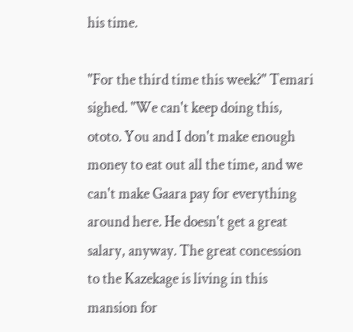his time.

"For the third time this week?" Temari sighed. "We can't keep doing this, ototo. You and I don't make enough money to eat out all the time, and we can't make Gaara pay for everything around here. He doesn't get a great salary, anyway. The great concession to the Kazekage is living in this mansion for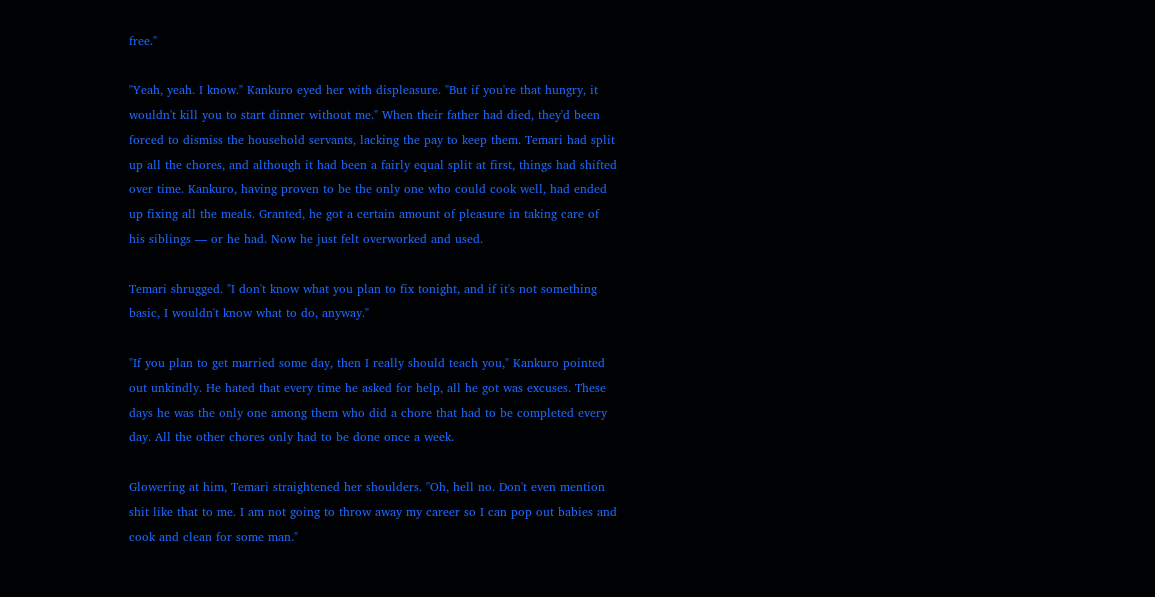free."

"Yeah, yeah. I know." Kankuro eyed her with displeasure. "But if you're that hungry, it wouldn't kill you to start dinner without me." When their father had died, they'd been forced to dismiss the household servants, lacking the pay to keep them. Temari had split up all the chores, and although it had been a fairly equal split at first, things had shifted over time. Kankuro, having proven to be the only one who could cook well, had ended up fixing all the meals. Granted, he got a certain amount of pleasure in taking care of his siblings — or he had. Now he just felt overworked and used.

Temari shrugged. "I don't know what you plan to fix tonight, and if it's not something basic, I wouldn't know what to do, anyway."

"If you plan to get married some day, then I really should teach you," Kankuro pointed out unkindly. He hated that every time he asked for help, all he got was excuses. These days he was the only one among them who did a chore that had to be completed every day. All the other chores only had to be done once a week.

Glowering at him, Temari straightened her shoulders. "Oh, hell no. Don't even mention shit like that to me. I am not going to throw away my career so I can pop out babies and cook and clean for some man."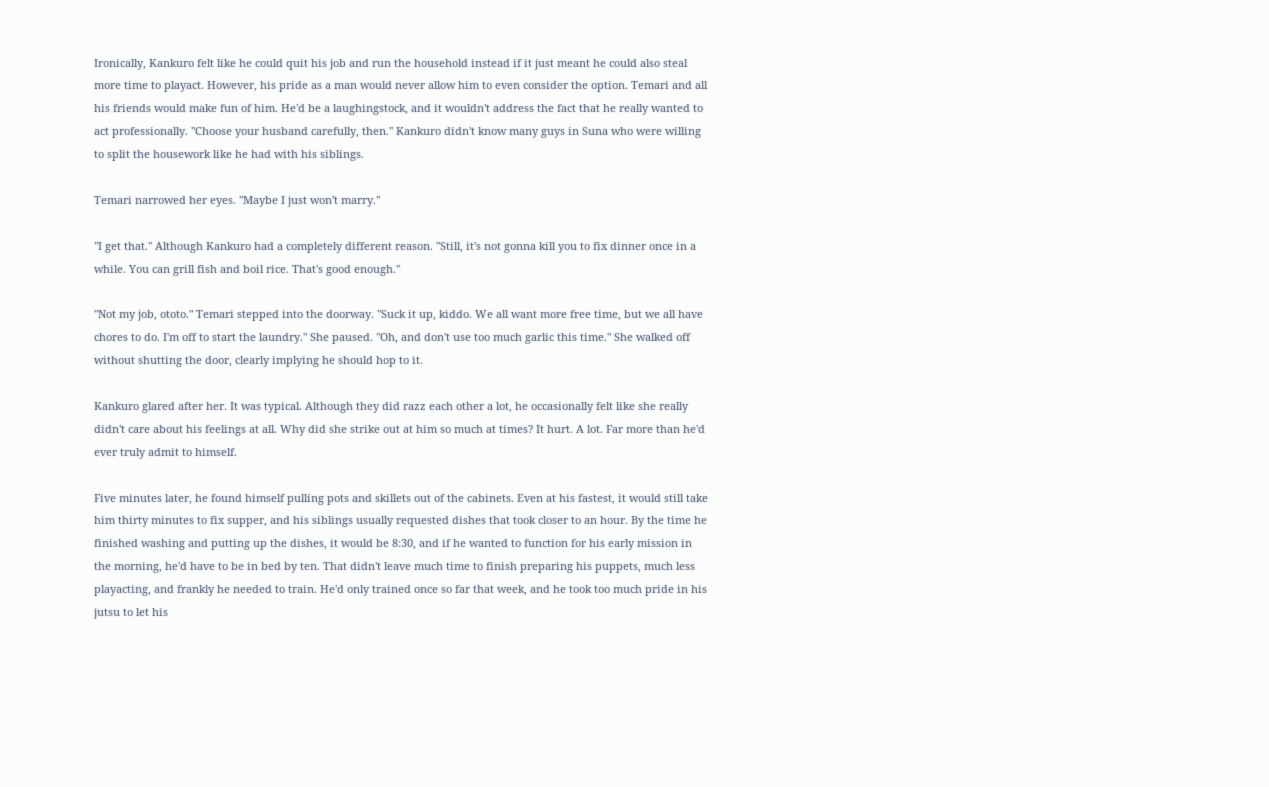Ironically, Kankuro felt like he could quit his job and run the household instead if it just meant he could also steal more time to playact. However, his pride as a man would never allow him to even consider the option. Temari and all his friends would make fun of him. He'd be a laughingstock, and it wouldn't address the fact that he really wanted to act professionally. "Choose your husband carefully, then." Kankuro didn't know many guys in Suna who were willing to split the housework like he had with his siblings.

Temari narrowed her eyes. "Maybe I just won't marry."

"I get that." Although Kankuro had a completely different reason. "Still, it's not gonna kill you to fix dinner once in a while. You can grill fish and boil rice. That's good enough."

"Not my job, ototo." Temari stepped into the doorway. "Suck it up, kiddo. We all want more free time, but we all have chores to do. I'm off to start the laundry." She paused. "Oh, and don't use too much garlic this time." She walked off without shutting the door, clearly implying he should hop to it.

Kankuro glared after her. It was typical. Although they did razz each other a lot, he occasionally felt like she really didn't care about his feelings at all. Why did she strike out at him so much at times? It hurt. A lot. Far more than he'd ever truly admit to himself.

Five minutes later, he found himself pulling pots and skillets out of the cabinets. Even at his fastest, it would still take him thirty minutes to fix supper, and his siblings usually requested dishes that took closer to an hour. By the time he finished washing and putting up the dishes, it would be 8:30, and if he wanted to function for his early mission in the morning, he'd have to be in bed by ten. That didn't leave much time to finish preparing his puppets, much less playacting, and frankly he needed to train. He'd only trained once so far that week, and he took too much pride in his jutsu to let his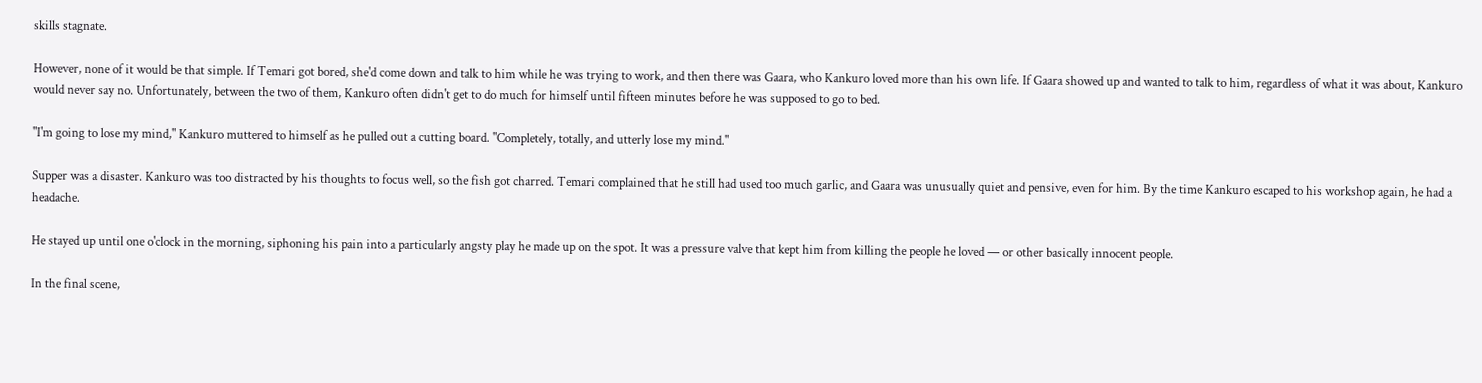skills stagnate.

However, none of it would be that simple. If Temari got bored, she'd come down and talk to him while he was trying to work, and then there was Gaara, who Kankuro loved more than his own life. If Gaara showed up and wanted to talk to him, regardless of what it was about, Kankuro would never say no. Unfortunately, between the two of them, Kankuro often didn't get to do much for himself until fifteen minutes before he was supposed to go to bed.

"I'm going to lose my mind," Kankuro muttered to himself as he pulled out a cutting board. "Completely, totally, and utterly lose my mind."

Supper was a disaster. Kankuro was too distracted by his thoughts to focus well, so the fish got charred. Temari complained that he still had used too much garlic, and Gaara was unusually quiet and pensive, even for him. By the time Kankuro escaped to his workshop again, he had a headache.

He stayed up until one o'clock in the morning, siphoning his pain into a particularly angsty play he made up on the spot. It was a pressure valve that kept him from killing the people he loved — or other basically innocent people.

In the final scene,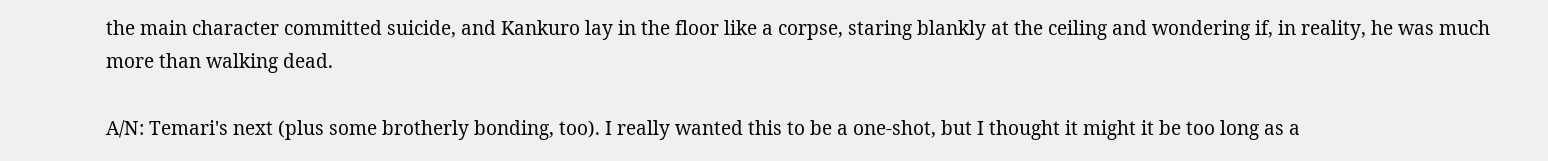the main character committed suicide, and Kankuro lay in the floor like a corpse, staring blankly at the ceiling and wondering if, in reality, he was much more than walking dead.

A/N: Temari's next (plus some brotherly bonding, too). I really wanted this to be a one-shot, but I thought it might it be too long as a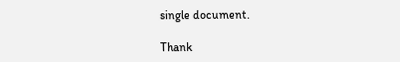single document.

Thank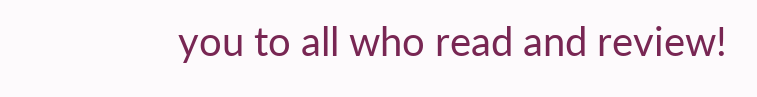you to all who read and review!